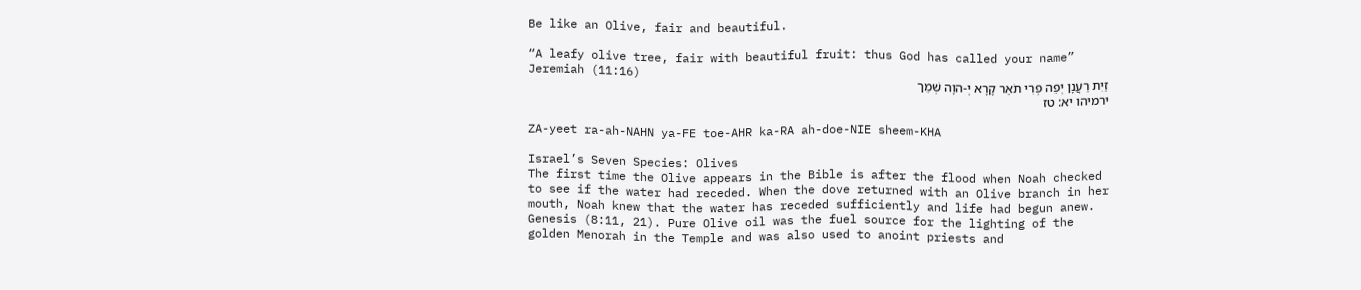Be like an Olive, fair and beautiful.

“A leafy olive tree, fair with beautiful fruit: thus God has called your name”
Jeremiah (11:16)
זַיִת רַעֲנָן יְפֵה פְרִי תֹאַר קָרָא יְ-הוָה שְׁמֵך
ירמיהו יא: טז

ZA-yeet ra-ah-NAHN ya-FE toe-AHR ka-RA ah-doe-NIE sheem-KHA

Israel’s Seven Species: Olives
The first time the Olive appears in the Bible is after the flood when Noah checked to see if the water had receded. When the dove returned with an Olive branch in her mouth, Noah knew that the water has receded sufficiently and life had begun anew. Genesis (8:11, 21). Pure Olive oil was the fuel source for the lighting of the golden Menorah in the Temple and was also used to anoint priests and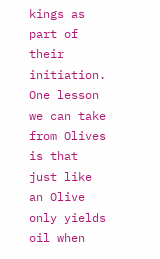kings as part of their initiation. One lesson we can take from Olives is that just like an Olive only yields oil when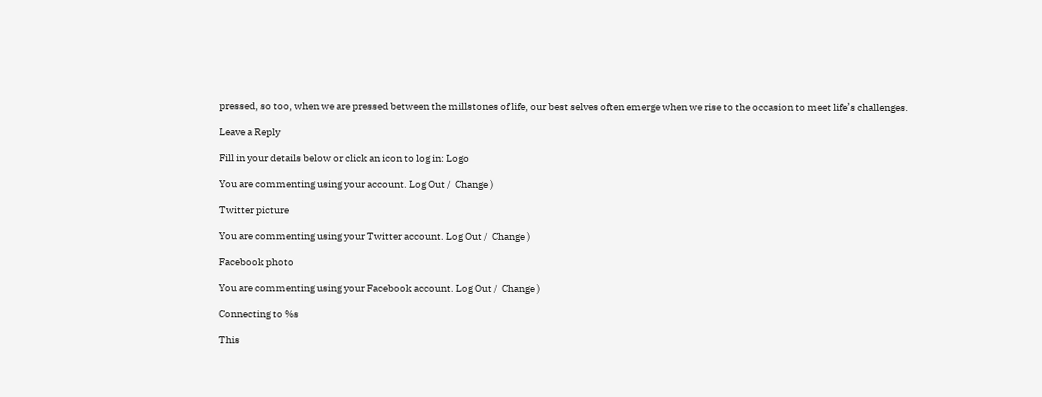pressed, so too, when we are pressed between the millstones of life, our best selves often emerge when we rise to the occasion to meet life’s challenges.

Leave a Reply

Fill in your details below or click an icon to log in: Logo

You are commenting using your account. Log Out /  Change )

Twitter picture

You are commenting using your Twitter account. Log Out /  Change )

Facebook photo

You are commenting using your Facebook account. Log Out /  Change )

Connecting to %s

This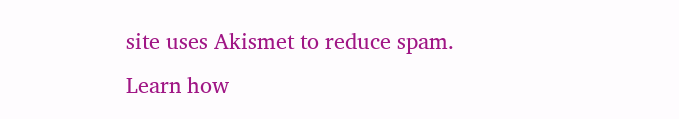site uses Akismet to reduce spam. Learn how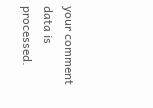your comment data is processed.